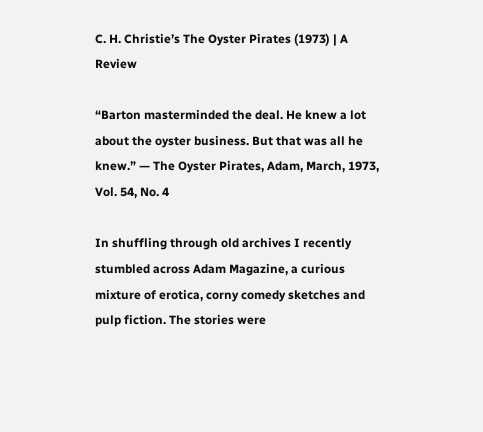C. H. Christie’s The Oyster Pirates (1973) | A Review

“Barton masterminded the deal. He knew a lot about the oyster business. But that was all he knew.” — The Oyster Pirates, Adam, March, 1973, Vol. 54, No. 4

In shuffling through old archives I recently stumbled across Adam Magazine, a curious mixture of erotica, corny comedy sketches and pulp fiction. The stories were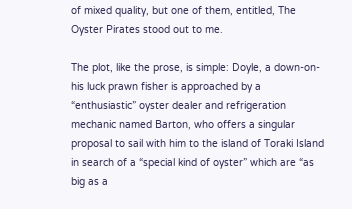of mixed quality, but one of them, entitled, The Oyster Pirates stood out to me.

The plot, like the prose, is simple: Doyle, a down-on-his luck prawn fisher is approached by a “enthusiastic” oyster dealer and refrigeration mechanic named Barton, who offers a singular proposal to sail with him to the island of Toraki Island in search of a “special kind of oyster” which are “as big as a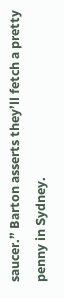saucer.” Barton asserts they’ll fetch a pretty penny in Sydney.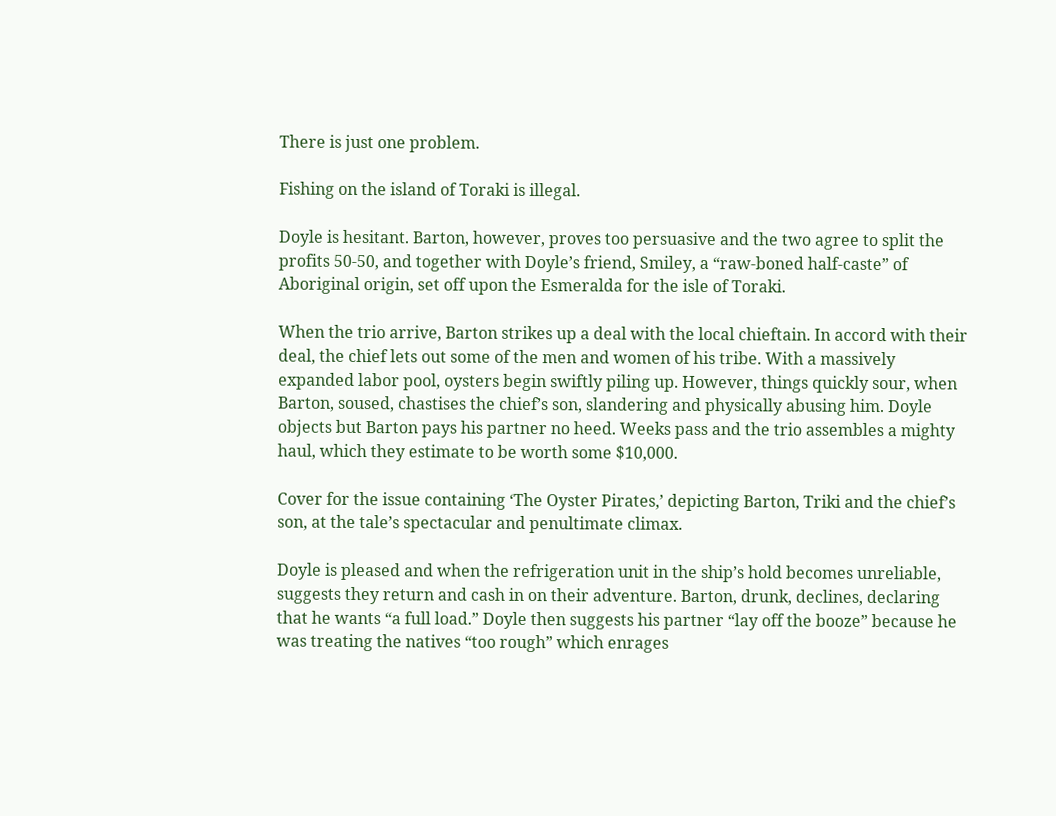There is just one problem.

Fishing on the island of Toraki is illegal.

Doyle is hesitant. Barton, however, proves too persuasive and the two agree to split the profits 50-50, and together with Doyle’s friend, Smiley, a “raw-boned half-caste” of Aboriginal origin, set off upon the Esmeralda for the isle of Toraki.

When the trio arrive, Barton strikes up a deal with the local chieftain. In accord with their deal, the chief lets out some of the men and women of his tribe. With a massively expanded labor pool, oysters begin swiftly piling up. However, things quickly sour, when Barton, soused, chastises the chief’s son, slandering and physically abusing him. Doyle objects but Barton pays his partner no heed. Weeks pass and the trio assembles a mighty haul, which they estimate to be worth some $10,000.

Cover for the issue containing ‘The Oyster Pirates,’ depicting Barton, Triki and the chief’s son, at the tale’s spectacular and penultimate climax.

Doyle is pleased and when the refrigeration unit in the ship’s hold becomes unreliable, suggests they return and cash in on their adventure. Barton, drunk, declines, declaring that he wants “a full load.” Doyle then suggests his partner “lay off the booze” because he was treating the natives “too rough” which enrages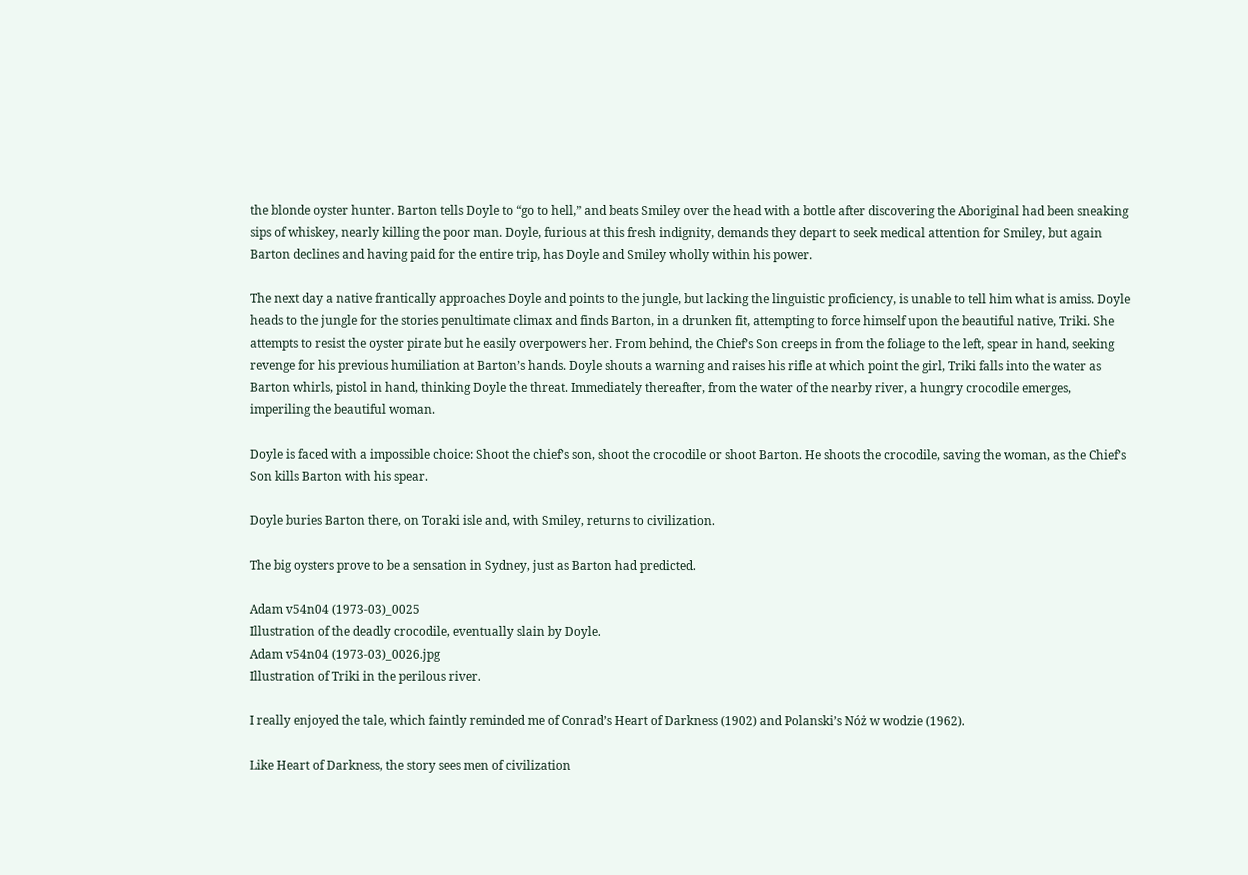the blonde oyster hunter. Barton tells Doyle to “go to hell,” and beats Smiley over the head with a bottle after discovering the Aboriginal had been sneaking sips of whiskey, nearly killing the poor man. Doyle, furious at this fresh indignity, demands they depart to seek medical attention for Smiley, but again Barton declines and having paid for the entire trip, has Doyle and Smiley wholly within his power.

The next day a native frantically approaches Doyle and points to the jungle, but lacking the linguistic proficiency, is unable to tell him what is amiss. Doyle heads to the jungle for the stories penultimate climax and finds Barton, in a drunken fit, attempting to force himself upon the beautiful native, Triki. She attempts to resist the oyster pirate but he easily overpowers her. From behind, the Chief’s Son creeps in from the foliage to the left, spear in hand, seeking revenge for his previous humiliation at Barton’s hands. Doyle shouts a warning and raises his rifle at which point the girl, Triki falls into the water as Barton whirls, pistol in hand, thinking Doyle the threat. Immediately thereafter, from the water of the nearby river, a hungry crocodile emerges, imperiling the beautiful woman.

Doyle is faced with a impossible choice: Shoot the chief’s son, shoot the crocodile or shoot Barton. He shoots the crocodile, saving the woman, as the Chief’s Son kills Barton with his spear.

Doyle buries Barton there, on Toraki isle and, with Smiley, returns to civilization.

The big oysters prove to be a sensation in Sydney, just as Barton had predicted.

Adam v54n04 (1973-03)_0025
Illustration of the deadly crocodile, eventually slain by Doyle.
Adam v54n04 (1973-03)_0026.jpg
Illustration of Triki in the perilous river.

I really enjoyed the tale, which faintly reminded me of Conrad’s Heart of Darkness (1902) and Polanski’s Nóż w wodzie (1962).

Like Heart of Darkness, the story sees men of civilization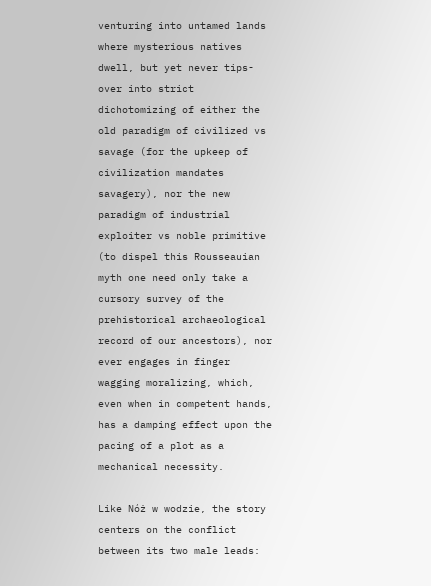venturing into untamed lands where mysterious natives dwell, but yet never tips-over into strict dichotomizing of either the old paradigm of civilized vs savage (for the upkeep of civilization mandates savagery), nor the new paradigm of industrial exploiter vs noble primitive (to dispel this Rousseauian myth one need only take a cursory survey of the prehistorical archaeological record of our ancestors), nor ever engages in finger wagging moralizing, which, even when in competent hands, has a damping effect upon the pacing of a plot as a mechanical necessity.

Like Nóż w wodzie, the story centers on the conflict between its two male leads: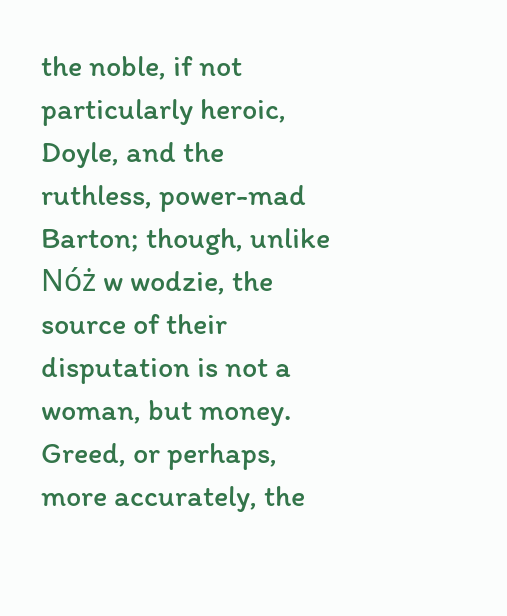the noble, if not particularly heroic, Doyle, and the ruthless, power-mad Barton; though, unlike Nóż w wodzie, the source of their disputation is not a woman, but money. Greed, or perhaps, more accurately, the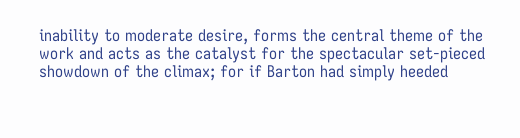inability to moderate desire, forms the central theme of the work and acts as the catalyst for the spectacular set-pieced showdown of the climax; for if Barton had simply heeded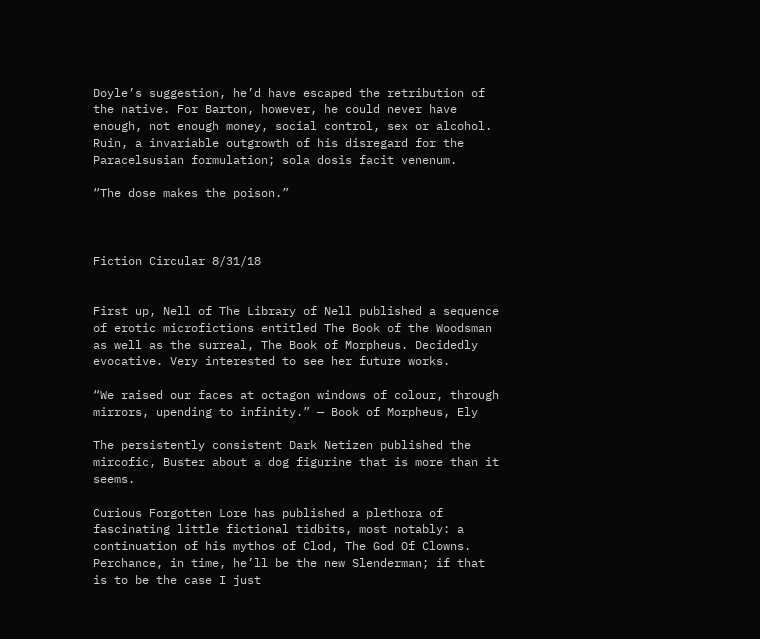Doyle’s suggestion, he’d have escaped the retribution of the native. For Barton, however, he could never have enough, not enough money, social control, sex or alcohol. Ruin, a invariable outgrowth of his disregard for the Paracelsusian formulation; sola dosis facit venenum.

“The dose makes the poison.”



Fiction Circular 8/31/18


First up, Nell of The Library of Nell published a sequence of erotic microfictions entitled The Book of the Woodsman as well as the surreal, The Book of Morpheus. Decidedly evocative. Very interested to see her future works.

“We raised our faces at octagon windows of colour, through mirrors, upending to infinity.” — Book of Morpheus, Ely

The persistently consistent Dark Netizen published the mircofic, Buster about a dog figurine that is more than it seems.

Curious Forgotten Lore has published a plethora of fascinating little fictional tidbits, most notably: a continuation of his mythos of Clod, The God Of Clowns. Perchance, in time, he’ll be the new Slenderman; if that is to be the case I just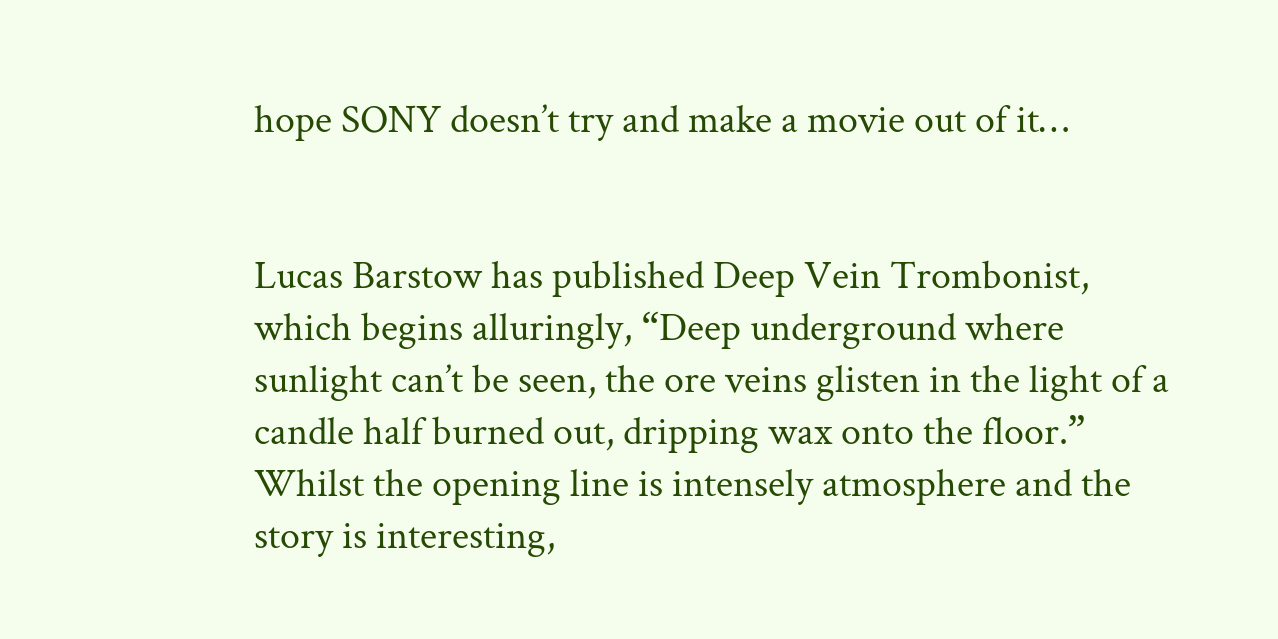hope SONY doesn’t try and make a movie out of it…


Lucas Barstow has published Deep Vein Trombonist, which begins alluringly, “Deep underground where sunlight can’t be seen, the ore veins glisten in the light of a candle half burned out, dripping wax onto the floor.” Whilst the opening line is intensely atmosphere and the story is interesting,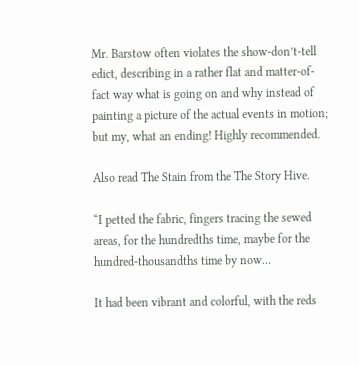Mr. Barstow often violates the show-don’t-tell edict, describing in a rather flat and matter-of-fact way what is going on and why instead of painting a picture of the actual events in motion; but my, what an ending! Highly recommended.

Also read The Stain from the The Story Hive.

“I petted the fabric, fingers tracing the sewed areas, for the hundredths time, maybe for the hundred-thousandths time by now…

It had been vibrant and colorful, with the reds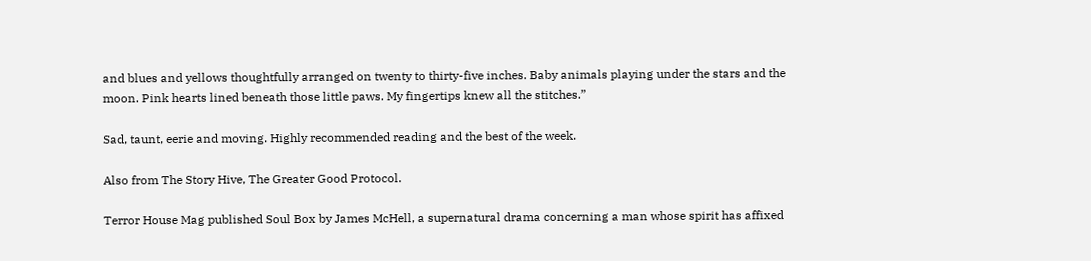and blues and yellows thoughtfully arranged on twenty to thirty-five inches. Baby animals playing under the stars and the moon. Pink hearts lined beneath those little paws. My fingertips knew all the stitches.”

Sad, taunt, eerie and moving. Highly recommended reading and the best of the week.

Also from The Story Hive, The Greater Good Protocol.

Terror House Mag published Soul Box by James McHell, a supernatural drama concerning a man whose spirit has affixed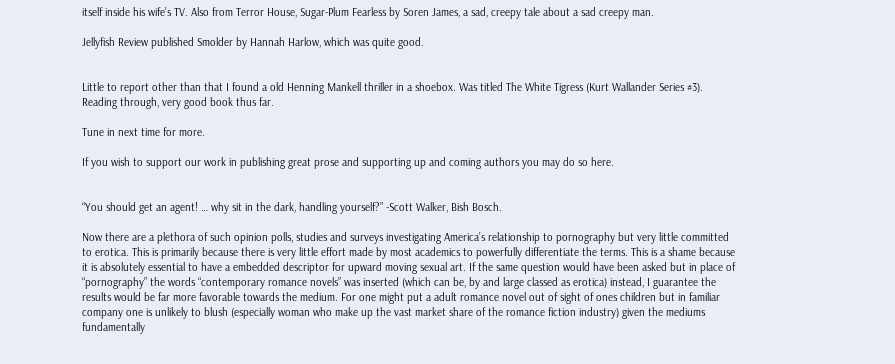itself inside his wife’s TV. Also from Terror House, Sugar-Plum Fearless by Soren James, a sad, creepy tale about a sad creepy man.

Jellyfish Review published Smolder by Hannah Harlow, which was quite good.


Little to report other than that I found a old Henning Mankell thriller in a shoebox. Was titled The White Tigress (Kurt Wallander Series #3). Reading through, very good book thus far.

Tune in next time for more.

If you wish to support our work in publishing great prose and supporting up and coming authors you may do so here.


“You should get an agent! … why sit in the dark, handling yourself?” -Scott Walker, Bish Bosch.

Now there are a plethora of such opinion polls, studies and surveys investigating America’s relationship to pornography but very little committed to erotica. This is primarily because there is very little effort made by most academics to powerfully differentiate the terms. This is a shame because it is absolutely essential to have a embedded descriptor for upward moving sexual art. If the same question would have been asked but in place of “pornography” the words “contemporary romance novels” was inserted (which can be, by and large classed as erotica) instead, I guarantee the results would be far more favorable towards the medium. For one might put a adult romance novel out of sight of ones children but in familiar company one is unlikely to blush (especially woman who make up the vast market share of the romance fiction industry) given the mediums fundamentally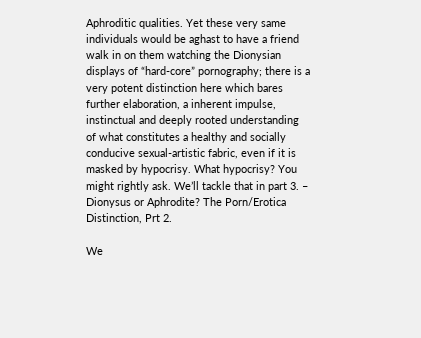Aphroditic qualities. Yet these very same individuals would be aghast to have a friend walk in on them watching the Dionysian displays of “hard-core” pornography; there is a very potent distinction here which bares further elaboration, a inherent impulse, instinctual and deeply rooted understanding of what constitutes a healthy and socially conducive sexual-artistic fabric, even if it is masked by hypocrisy. What hypocrisy? You might rightly ask. We’ll tackle that in part 3. – Dionysus or Aphrodite? The Porn/Erotica Distinction, Prt 2.

We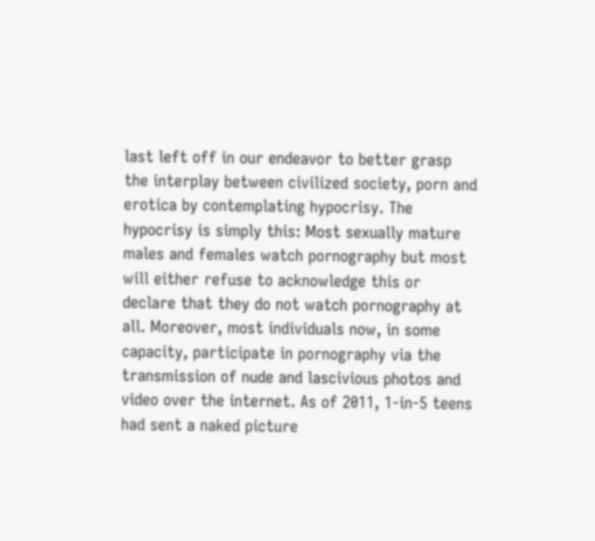last left off in our endeavor to better grasp the interplay between civilized society, porn and erotica by contemplating hypocrisy. The hypocrisy is simply this: Most sexually mature males and females watch pornography but most will either refuse to acknowledge this or declare that they do not watch pornography at all. Moreover, most individuals now, in some capacity, participate in pornography via the transmission of nude and lascivious photos and video over the internet. As of 2011, 1-in-5 teens had sent a naked picture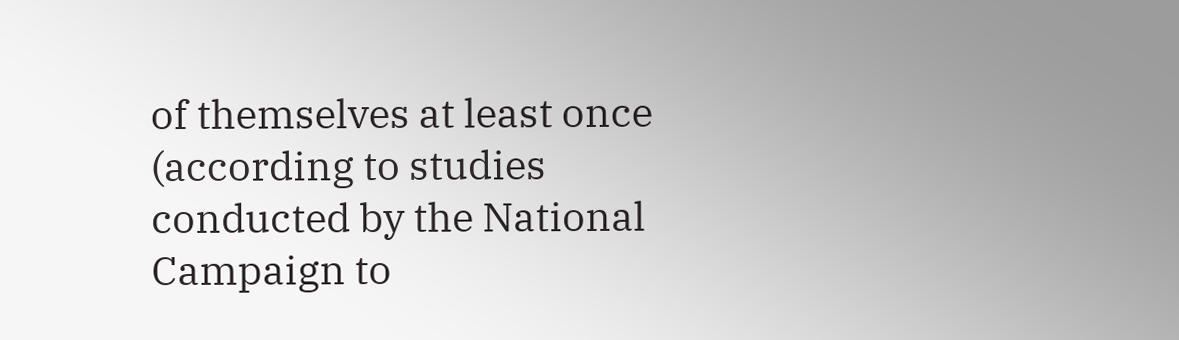of themselves at least once (according to studies conducted by the National Campaign to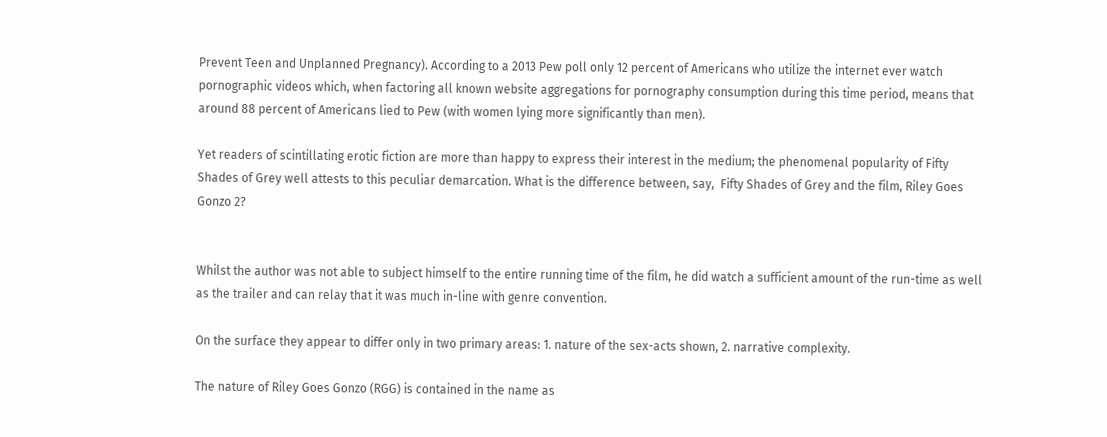Prevent Teen and Unplanned Pregnancy). According to a 2013 Pew poll only 12 percent of Americans who utilize the internet ever watch pornographic videos which, when factoring all known website aggregations for pornography consumption during this time period, means that around 88 percent of Americans lied to Pew (with women lying more significantly than men).

Yet readers of scintillating erotic fiction are more than happy to express their interest in the medium; the phenomenal popularity of Fifty Shades of Grey well attests to this peculiar demarcation. What is the difference between, say,  Fifty Shades of Grey and the film, Riley Goes Gonzo 2?


Whilst the author was not able to subject himself to the entire running time of the film, he did watch a sufficient amount of the run-time as well as the trailer and can relay that it was much in-line with genre convention.

On the surface they appear to differ only in two primary areas: 1. nature of the sex-acts shown, 2. narrative complexity.

The nature of Riley Goes Gonzo (RGG) is contained in the name as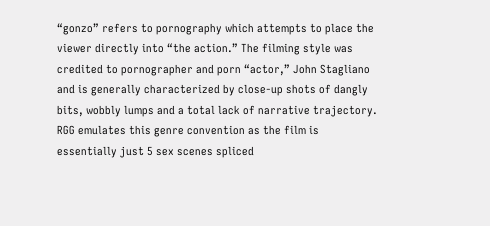“gonzo” refers to pornography which attempts to place the viewer directly into “the action.” The filming style was credited to pornographer and porn “actor,” John Stagliano and is generally characterized by close-up shots of dangly bits, wobbly lumps and a total lack of narrative trajectory. RGG emulates this genre convention as the film is essentially just 5 sex scenes spliced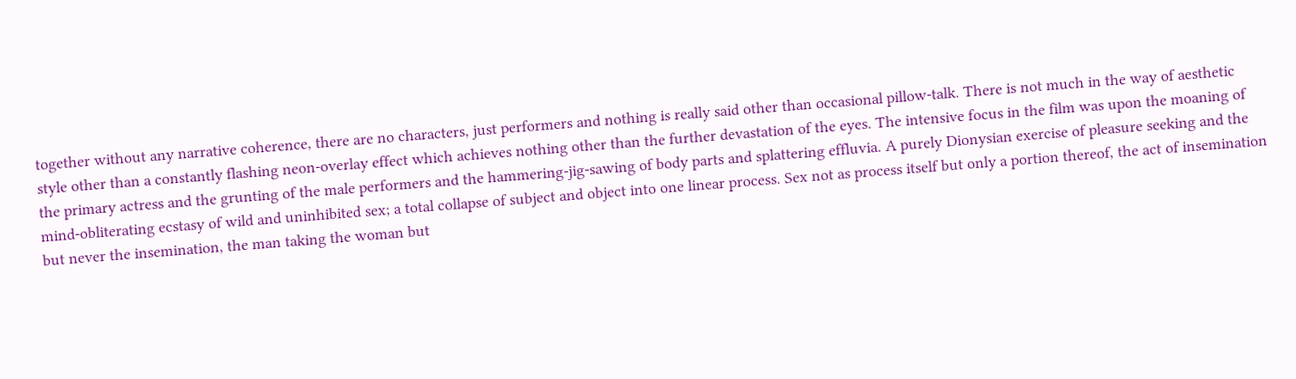together without any narrative coherence, there are no characters, just performers and nothing is really said other than occasional pillow-talk. There is not much in the way of aesthetic style other than a constantly flashing neon-overlay effect which achieves nothing other than the further devastation of the eyes. The intensive focus in the film was upon the moaning of the primary actress and the grunting of the male performers and the hammering-jig-sawing of body parts and splattering effluvia. A purely Dionysian exercise of pleasure seeking and the mind-obliterating ecstasy of wild and uninhibited sex; a total collapse of subject and object into one linear process. Sex not as process itself but only a portion thereof, the act of insemination but never the insemination, the man taking the woman but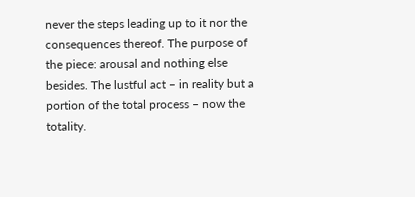never the steps leading up to it nor the consequences thereof. The purpose of the piece: arousal and nothing else besides. The lustful act – in reality but a portion of the total process – now the totality.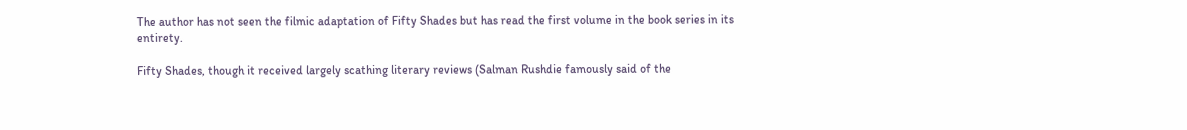The author has not seen the filmic adaptation of Fifty Shades but has read the first volume in the book series in its entirety.

Fifty Shades, though it received largely scathing literary reviews (Salman Rushdie famously said of the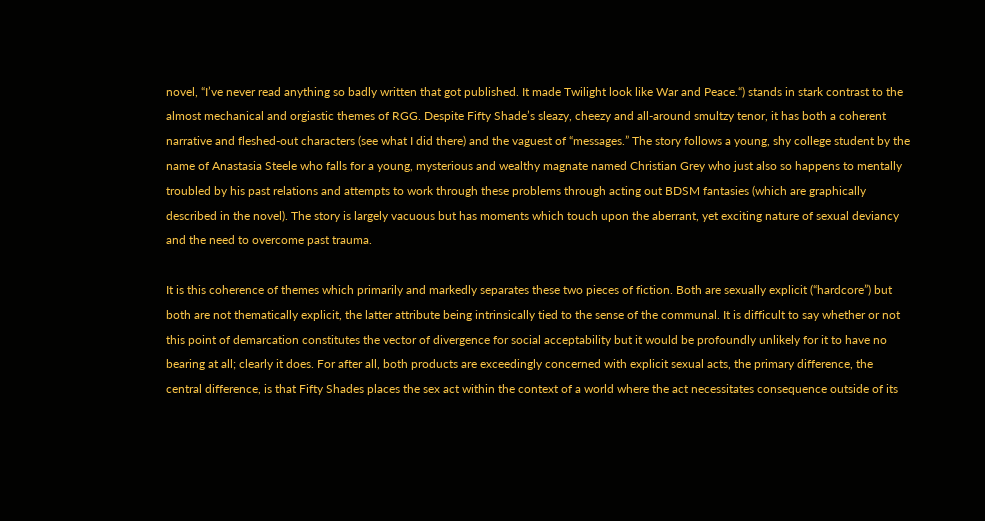novel, “I’ve never read anything so badly written that got published. It made Twilight look like War and Peace.“) stands in stark contrast to the almost mechanical and orgiastic themes of RGG. Despite Fifty Shade’s sleazy, cheezy and all-around smultzy tenor, it has both a coherent narrative and fleshed-out characters (see what I did there) and the vaguest of “messages.” The story follows a young, shy college student by the name of Anastasia Steele who falls for a young, mysterious and wealthy magnate named Christian Grey who just also so happens to mentally troubled by his past relations and attempts to work through these problems through acting out BDSM fantasies (which are graphically described in the novel). The story is largely vacuous but has moments which touch upon the aberrant, yet exciting nature of sexual deviancy and the need to overcome past trauma.

It is this coherence of themes which primarily and markedly separates these two pieces of fiction. Both are sexually explicit (“hardcore”) but both are not thematically explicit, the latter attribute being intrinsically tied to the sense of the communal. It is difficult to say whether or not this point of demarcation constitutes the vector of divergence for social acceptability but it would be profoundly unlikely for it to have no bearing at all; clearly it does. For after all, both products are exceedingly concerned with explicit sexual acts, the primary difference, the central difference, is that Fifty Shades places the sex act within the context of a world where the act necessitates consequence outside of its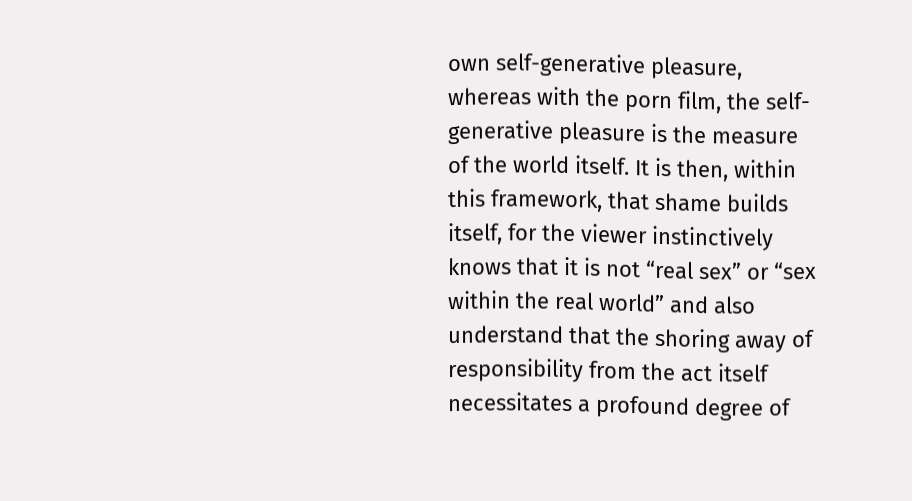own self-generative pleasure, whereas with the porn film, the self-generative pleasure is the measure of the world itself. It is then, within this framework, that shame builds itself, for the viewer instinctively knows that it is not “real sex” or “sex within the real world” and also understand that the shoring away of responsibility from the act itself necessitates a profound degree of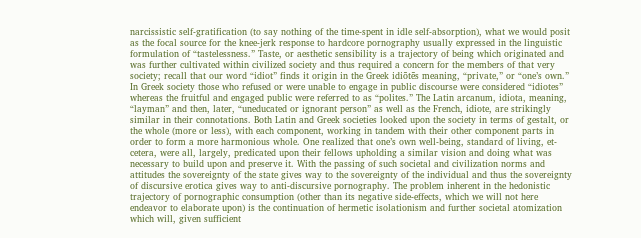narcissistic self-gratification (to say nothing of the time-spent in idle self-absorption), what we would posit as the focal source for the knee-jerk response to hardcore pornography usually expressed in the linguistic formulation of “tastelessness.” Taste, or aesthetic sensibility is a trajectory of being which originated and was further cultivated within civilized society and thus required a concern for the members of that very society; recall that our word “idiot” finds it origin in the Greek idiōtēs meaning, “private,” or “one’s own.” In Greek society those who refused or were unable to engage in public discourse were considered “idiotes” whereas the fruitful and engaged public were referred to as “polites.” The Latin arcanum, idiota, meaning, “layman” and then, later, “uneducated or ignorant person” as well as the French, idiote, are strikingly similar in their connotations. Both Latin and Greek societies looked upon the society in terms of gestalt, or the whole (more or less), with each component, working in tandem with their other component parts in order to form a more harmonious whole. One realized that one’s own well-being, standard of living, et-cetera, were all, largely, predicated upon their fellows upholding a similar vision and doing what was necessary to build upon and preserve it. With the passing of such societal and civilization norms and attitudes the sovereignty of the state gives way to the sovereignty of the individual and thus the sovereignty of discursive erotica gives way to anti-discursive pornography. The problem inherent in the hedonistic trajectory of pornographic consumption (other than its negative side-effects, which we will not here endeavor to elaborate upon) is the continuation of hermetic isolationism and further societal atomization which will, given sufficient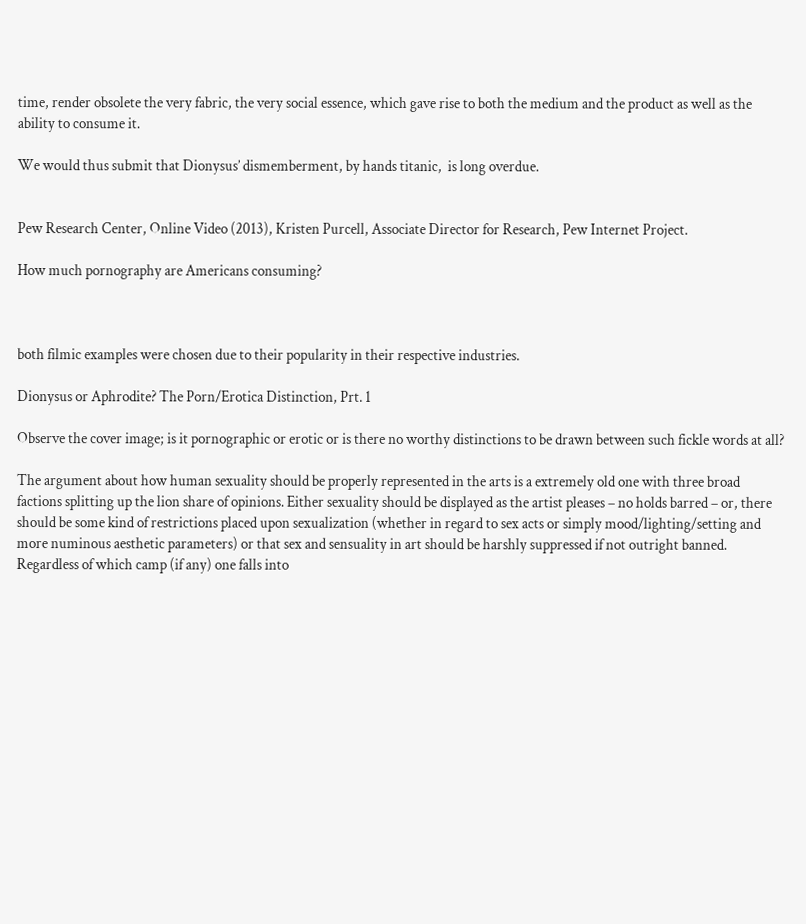time, render obsolete the very fabric, the very social essence, which gave rise to both the medium and the product as well as the ability to consume it.

We would thus submit that Dionysus’ dismemberment, by hands titanic,  is long overdue.


Pew Research Center, Online Video (2013), Kristen Purcell, Associate Director for Research, Pew Internet Project.

How much pornography are Americans consuming?



both filmic examples were chosen due to their popularity in their respective industries.

Dionysus or Aphrodite? The Porn/Erotica Distinction, Prt. 1

Observe the cover image; is it pornographic or erotic or is there no worthy distinctions to be drawn between such fickle words at all?

The argument about how human sexuality should be properly represented in the arts is a extremely old one with three broad factions splitting up the lion share of opinions. Either sexuality should be displayed as the artist pleases – no holds barred – or, there should be some kind of restrictions placed upon sexualization (whether in regard to sex acts or simply mood/lighting/setting and more numinous aesthetic parameters) or that sex and sensuality in art should be harshly suppressed if not outright banned. Regardless of which camp (if any) one falls into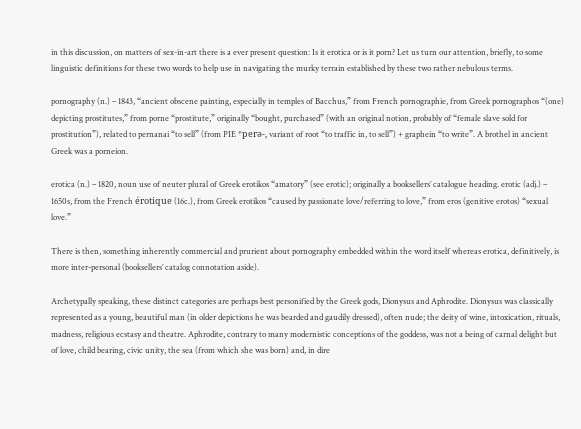in this discussion, on matters of sex-in-art there is a ever present question: Is it erotica or is it porn? Let us turn our attention, briefly, to some linguistic definitions for these two words to help use in navigating the murky terrain established by these two rather nebulous terms.

pornography (n.) – 1843, “ancient obscene painting, especially in temples of Bacchus,” from French pornographie, from Greek pornographos “(one) depicting prostitutes,” from porne “prostitute,” originally “bought, purchased” (with an original notion, probably of “female slave sold for prostitution”), related to pernanai “to sell” (from PIE *perə-, variant of root “to traffic in, to sell”) + graphein “to write”. A brothel in ancient Greek was a porneion.

erotica (n.) – 1820, noun use of neuter plural of Greek erotikos “amatory” (see erotic); originally a booksellers’ catalogue heading. erotic (adj.) – 1650s, from the French érotique (16c.), from Greek erotikos “caused by passionate love/referring to love,” from eros (genitive erotos) “sexual love.”

There is then, something inherently commercial and prurient about pornography embedded within the word itself whereas erotica, definitively, is more inter-personal (booksellers’ catalog connotation aside).

Archetypally speaking, these distinct categories are perhaps best personified by the Greek gods, Dionysus and Aphrodite. Dionysus was classically represented as a young, beautiful man (in older depictions he was bearded and gaudily dressed), often nude; the deity of wine, intoxication, rituals, madness, religious ecstasy and theatre. Aphrodite, contrary to many modernistic conceptions of the goddess, was not a being of carnal delight but of love, child bearing, civic unity, the sea (from which she was born) and, in dire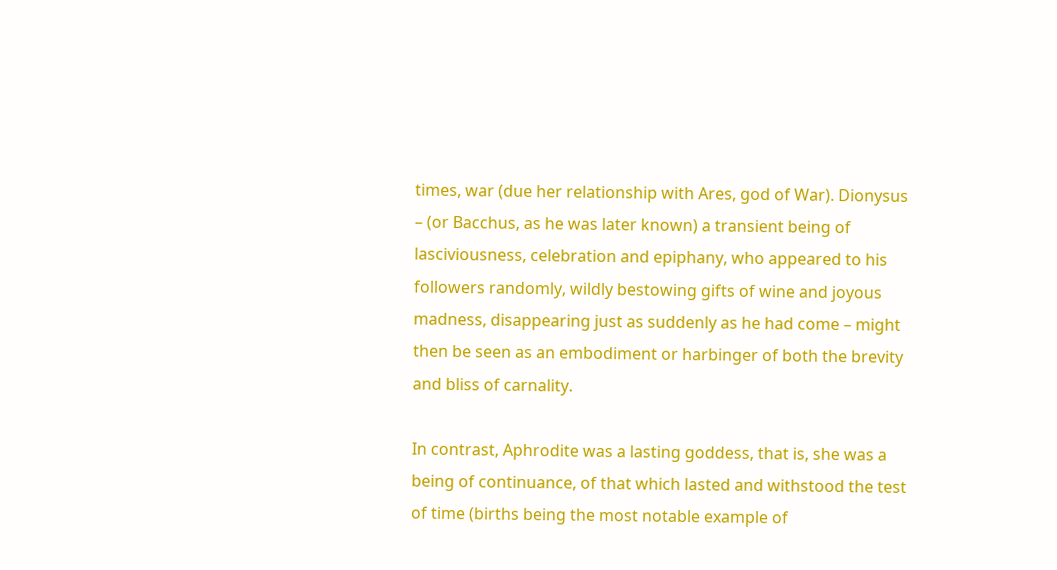times, war (due her relationship with Ares, god of War). Dionysus – (or Bacchus, as he was later known) a transient being of lasciviousness, celebration and epiphany, who appeared to his followers randomly, wildly bestowing gifts of wine and joyous madness, disappearing just as suddenly as he had come – might then be seen as an embodiment or harbinger of both the brevity and bliss of carnality.

In contrast, Aphrodite was a lasting goddess, that is, she was a being of continuance, of that which lasted and withstood the test of time (births being the most notable example of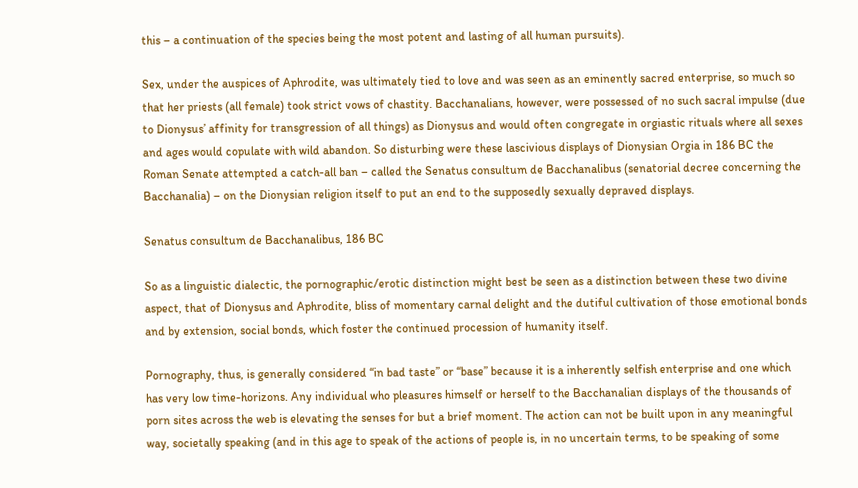this – a continuation of the species being the most potent and lasting of all human pursuits).

Sex, under the auspices of Aphrodite, was ultimately tied to love and was seen as an eminently sacred enterprise, so much so that her priests (all female) took strict vows of chastity. Bacchanalians, however, were possessed of no such sacral impulse (due to Dionysus’ affinity for transgression of all things) as Dionysus and would often congregate in orgiastic rituals where all sexes and ages would copulate with wild abandon. So disturbing were these lascivious displays of Dionysian Orgia in 186 BC the Roman Senate attempted a catch-all ban – called the Senatus consultum de Bacchanalibus (senatorial decree concerning the Bacchanalia) – on the Dionysian religion itself to put an end to the supposedly sexually depraved displays.

Senatus consultum de Bacchanalibus, 186 BC

So as a linguistic dialectic, the pornographic/erotic distinction might best be seen as a distinction between these two divine aspect, that of Dionysus and Aphrodite, bliss of momentary carnal delight and the dutiful cultivation of those emotional bonds and by extension, social bonds, which foster the continued procession of humanity itself.

Pornography, thus, is generally considered “in bad taste” or “base” because it is a inherently selfish enterprise and one which has very low time-horizons. Any individual who pleasures himself or herself to the Bacchanalian displays of the thousands of porn sites across the web is elevating the senses for but a brief moment. The action can not be built upon in any meaningful way, societally speaking (and in this age to speak of the actions of people is, in no uncertain terms, to be speaking of some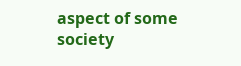aspect of some society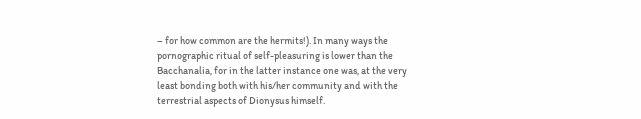– for how common are the hermits!). In many ways the pornographic ritual of self-pleasuring is lower than the Bacchanalia, for in the latter instance one was, at the very least bonding both with his/her community and with the terrestrial aspects of Dionysus himself.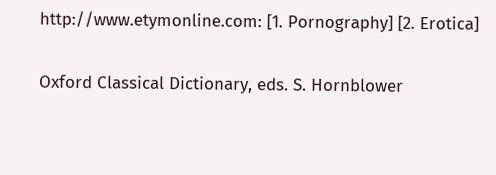http://www.etymonline.com: [1. Pornography] [2. Erotica]

Oxford Classical Dictionary, eds. S. Hornblower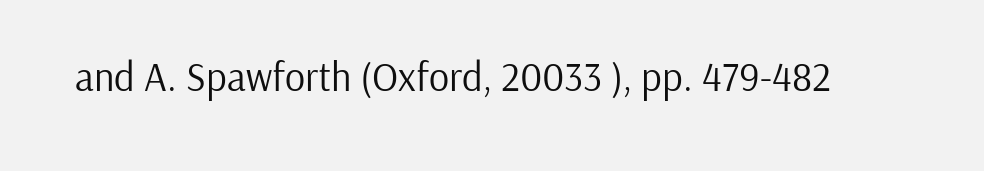and A. Spawforth (Oxford, 20033 ), pp. 479-482